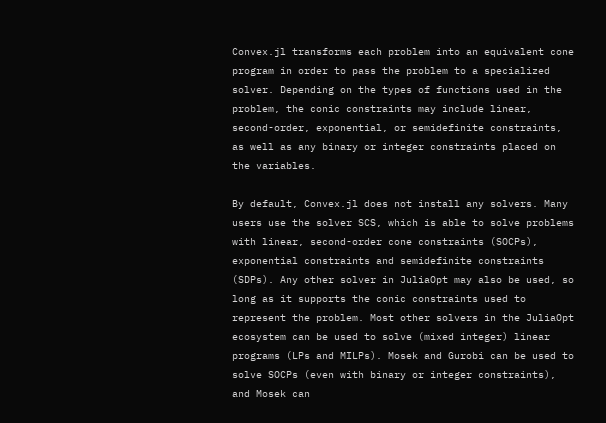Convex.jl transforms each problem into an equivalent cone program in order to pass the problem to a specialized solver. Depending on the types of functions used in the problem, the conic constraints may include linear, second-order, exponential, or semidefinite constraints, as well as any binary or integer constraints placed on the variables.

By default, Convex.jl does not install any solvers. Many users use the solver SCS, which is able to solve problems with linear, second-order cone constraints (SOCPs), exponential constraints and semidefinite constraints (SDPs). Any other solver in JuliaOpt may also be used, so long as it supports the conic constraints used to represent the problem. Most other solvers in the JuliaOpt ecosystem can be used to solve (mixed integer) linear programs (LPs and MILPs). Mosek and Gurobi can be used to solve SOCPs (even with binary or integer constraints), and Mosek can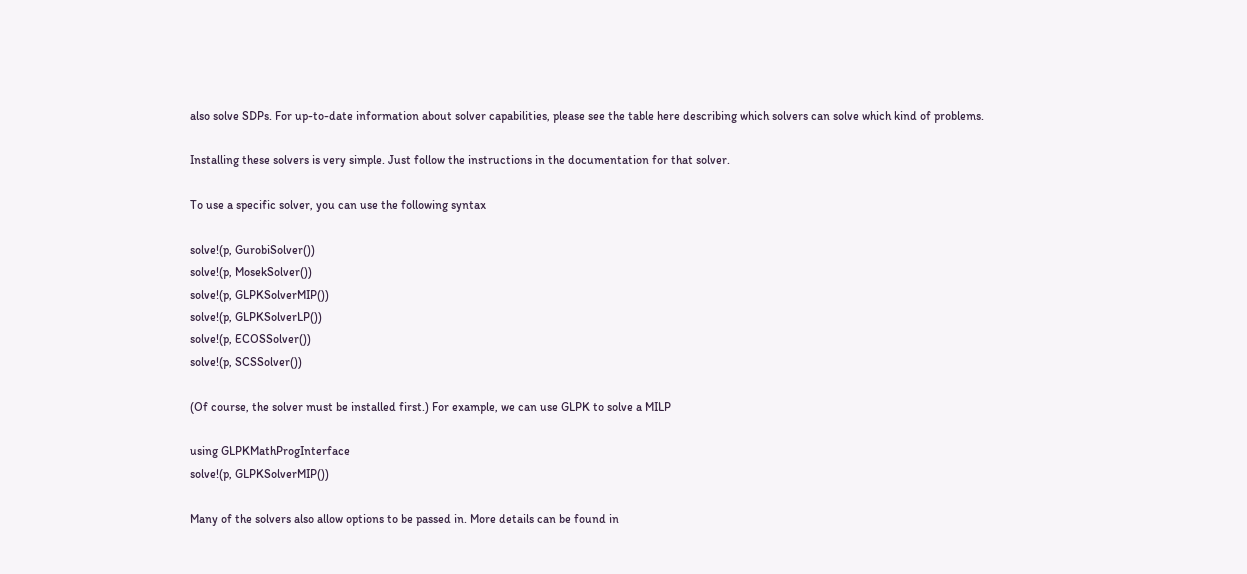also solve SDPs. For up-to-date information about solver capabilities, please see the table here describing which solvers can solve which kind of problems.

Installing these solvers is very simple. Just follow the instructions in the documentation for that solver.

To use a specific solver, you can use the following syntax

solve!(p, GurobiSolver())
solve!(p, MosekSolver())
solve!(p, GLPKSolverMIP())
solve!(p, GLPKSolverLP())
solve!(p, ECOSSolver())
solve!(p, SCSSolver())

(Of course, the solver must be installed first.) For example, we can use GLPK to solve a MILP

using GLPKMathProgInterface
solve!(p, GLPKSolverMIP())

Many of the solvers also allow options to be passed in. More details can be found in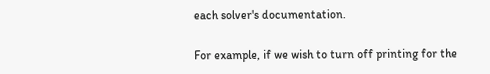each solver's documentation.

For example, if we wish to turn off printing for the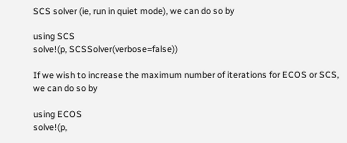SCS solver (ie, run in quiet mode), we can do so by

using SCS
solve!(p, SCSSolver(verbose=false))

If we wish to increase the maximum number of iterations for ECOS or SCS, we can do so by

using ECOS
solve!(p,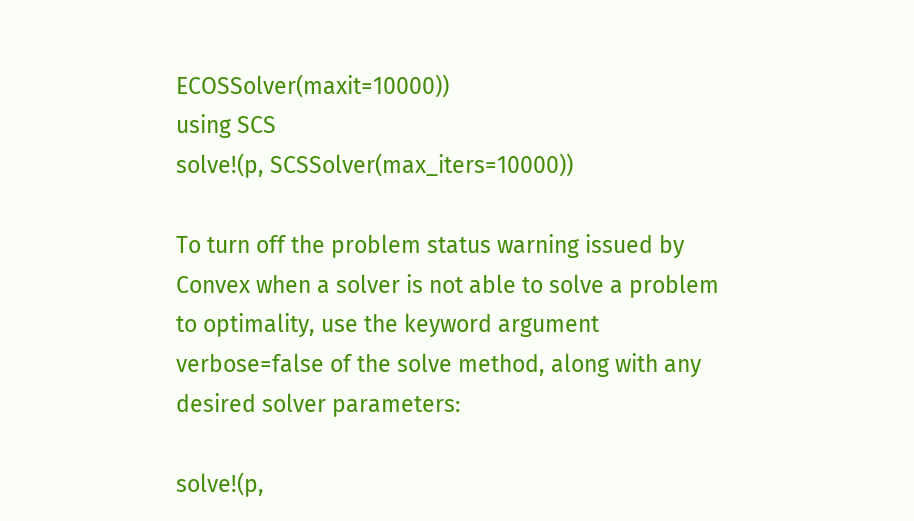ECOSSolver(maxit=10000))
using SCS
solve!(p, SCSSolver(max_iters=10000))

To turn off the problem status warning issued by Convex when a solver is not able to solve a problem to optimality, use the keyword argument verbose=false of the solve method, along with any desired solver parameters:

solve!(p,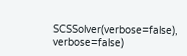SCSSolver(verbose=false), verbose=false)